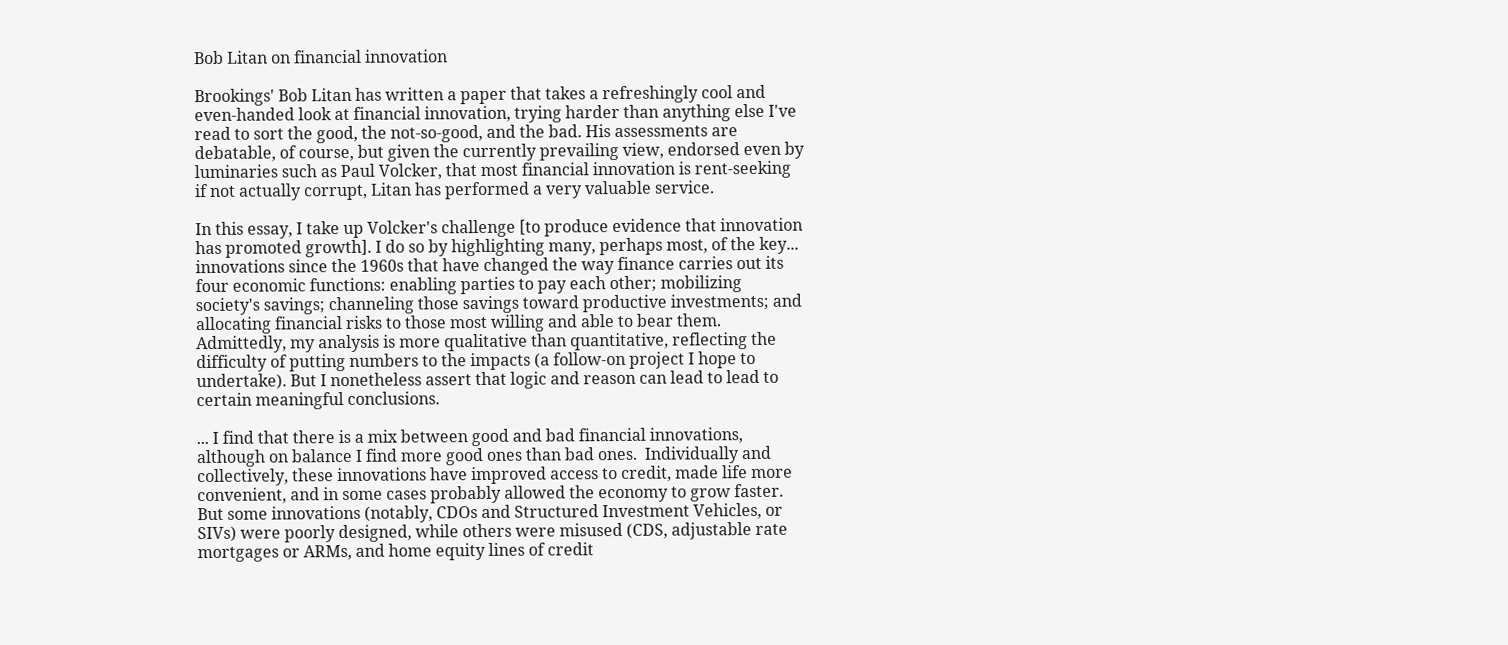Bob Litan on financial innovation

Brookings' Bob Litan has written a paper that takes a refreshingly cool and even-handed look at financial innovation, trying harder than anything else I've read to sort the good, the not-so-good, and the bad. His assessments are debatable, of course, but given the currently prevailing view, endorsed even by luminaries such as Paul Volcker, that most financial innovation is rent-seeking if not actually corrupt, Litan has performed a very valuable service.

In this essay, I take up Volcker's challenge [to produce evidence that innovation has promoted growth]. I do so by highlighting many, perhaps most, of the key... innovations since the 1960s that have changed the way finance carries out its four economic functions: enabling parties to pay each other; mobilizing society's savings; channeling those savings toward productive investments; and allocating financial risks to those most willing and able to bear them. Admittedly, my analysis is more qualitative than quantitative, reflecting the difficulty of putting numbers to the impacts (a follow-on project I hope to undertake). But I nonetheless assert that logic and reason can lead to lead to certain meaningful conclusions.

... I find that there is a mix between good and bad financial innovations, although on balance I find more good ones than bad ones.  Individually and collectively, these innovations have improved access to credit, made life more convenient, and in some cases probably allowed the economy to grow faster. But some innovations (notably, CDOs and Structured Investment Vehicles, or SIVs) were poorly designed, while others were misused (CDS, adjustable rate mortgages or ARMs, and home equity lines of credit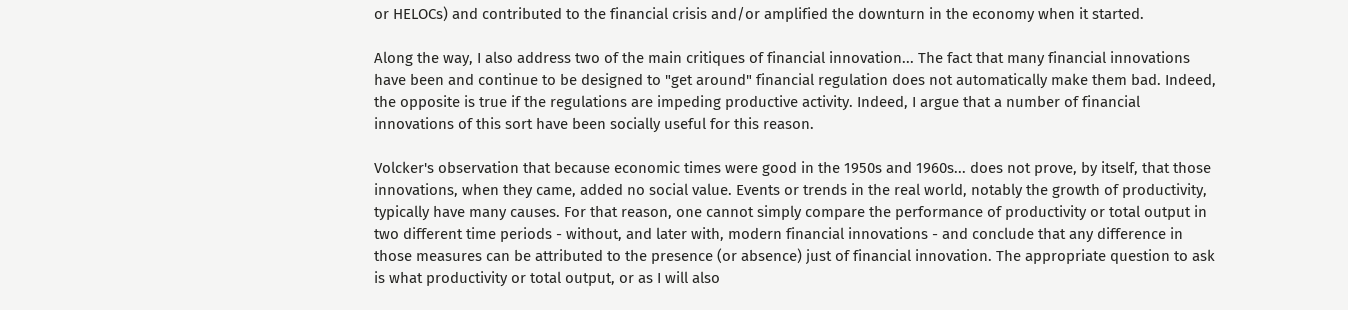or HELOCs) and contributed to the financial crisis and/or amplified the downturn in the economy when it started.

Along the way, I also address two of the main critiques of financial innovation... The fact that many financial innovations have been and continue to be designed to "get around" financial regulation does not automatically make them bad. Indeed, the opposite is true if the regulations are impeding productive activity. Indeed, I argue that a number of financial innovations of this sort have been socially useful for this reason.

Volcker's observation that because economic times were good in the 1950s and 1960s... does not prove, by itself, that those innovations, when they came, added no social value. Events or trends in the real world, notably the growth of productivity, typically have many causes. For that reason, one cannot simply compare the performance of productivity or total output in two different time periods - without, and later with, modern financial innovations - and conclude that any difference in those measures can be attributed to the presence (or absence) just of financial innovation. The appropriate question to ask is what productivity or total output, or as I will also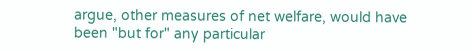argue, other measures of net welfare, would have been "but for" any particular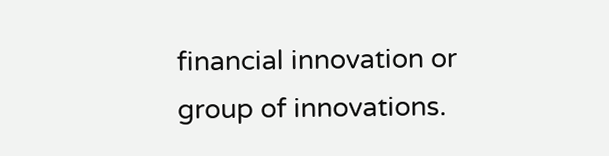financial innovation or group of innovations.